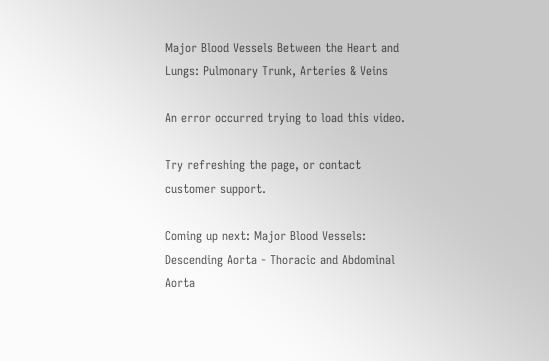Major Blood Vessels Between the Heart and Lungs: Pulmonary Trunk, Arteries & Veins

An error occurred trying to load this video.

Try refreshing the page, or contact customer support.

Coming up next: Major Blood Vessels: Descending Aorta - Thoracic and Abdominal Aorta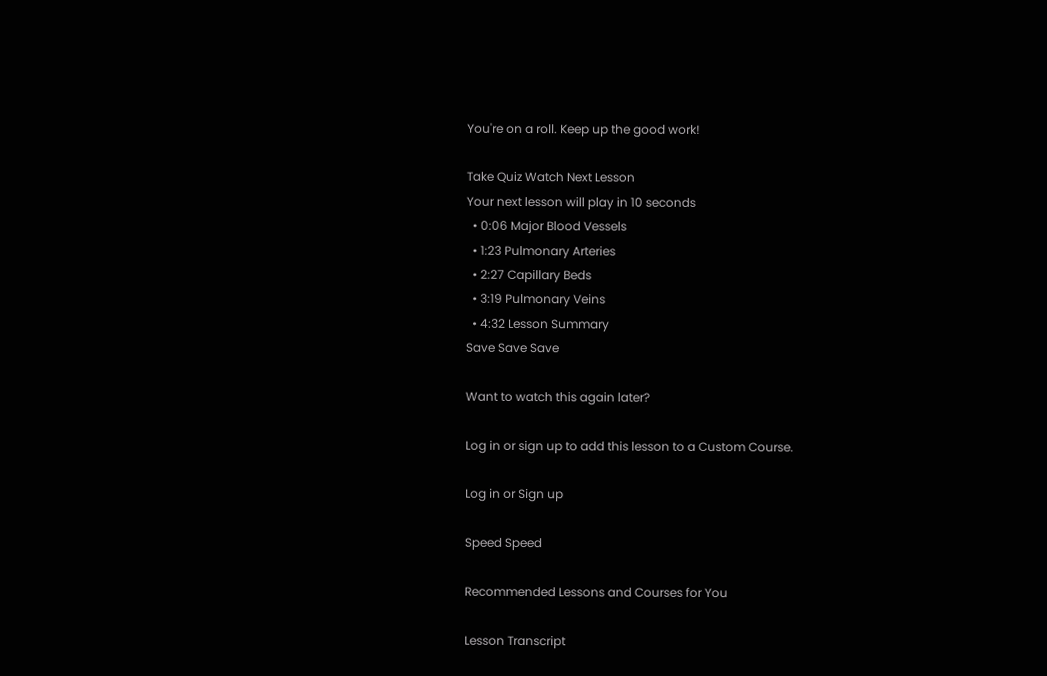You're on a roll. Keep up the good work!

Take Quiz Watch Next Lesson
Your next lesson will play in 10 seconds
  • 0:06 Major Blood Vessels
  • 1:23 Pulmonary Arteries
  • 2:27 Capillary Beds
  • 3:19 Pulmonary Veins
  • 4:32 Lesson Summary
Save Save Save

Want to watch this again later?

Log in or sign up to add this lesson to a Custom Course.

Log in or Sign up

Speed Speed

Recommended Lessons and Courses for You

Lesson Transcript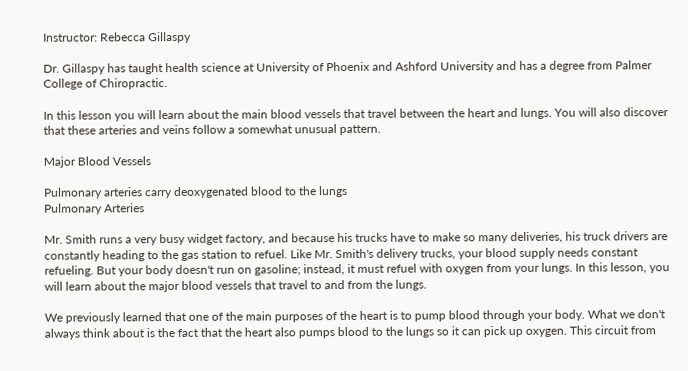Instructor: Rebecca Gillaspy

Dr. Gillaspy has taught health science at University of Phoenix and Ashford University and has a degree from Palmer College of Chiropractic.

In this lesson you will learn about the main blood vessels that travel between the heart and lungs. You will also discover that these arteries and veins follow a somewhat unusual pattern.

Major Blood Vessels

Pulmonary arteries carry deoxygenated blood to the lungs
Pulmonary Arteries

Mr. Smith runs a very busy widget factory, and because his trucks have to make so many deliveries, his truck drivers are constantly heading to the gas station to refuel. Like Mr. Smith's delivery trucks, your blood supply needs constant refueling. But your body doesn't run on gasoline; instead, it must refuel with oxygen from your lungs. In this lesson, you will learn about the major blood vessels that travel to and from the lungs.

We previously learned that one of the main purposes of the heart is to pump blood through your body. What we don't always think about is the fact that the heart also pumps blood to the lungs so it can pick up oxygen. This circuit from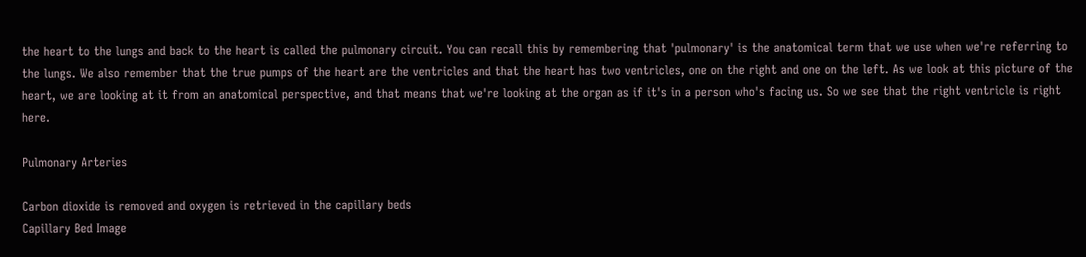the heart to the lungs and back to the heart is called the pulmonary circuit. You can recall this by remembering that 'pulmonary' is the anatomical term that we use when we're referring to the lungs. We also remember that the true pumps of the heart are the ventricles and that the heart has two ventricles, one on the right and one on the left. As we look at this picture of the heart, we are looking at it from an anatomical perspective, and that means that we're looking at the organ as if it's in a person who's facing us. So we see that the right ventricle is right here.

Pulmonary Arteries

Carbon dioxide is removed and oxygen is retrieved in the capillary beds
Capillary Bed Image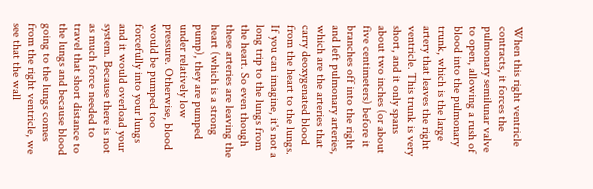When this right ventricle contracts, it forces the pulmonary semilunar valve to open, allowing a rush of blood into the pulmonary trunk, which is the large artery that leaves the right ventricle. This trunk is very short, and it only spans about two inches (or about five centimeters) before it branches off into the right and left pulmonary arteries, which are the arteries that carry deoxygenated blood from the heart to the lungs. If you can imagine, it's not a long trip to the lungs from the heart. So even though these arteries are leaving the heart (which is a strong pump), they are pumped under relatively low pressure. Otherwise, blood would be pumped too forcefully into your lungs and it would overload your system. Because there is not as much force needed to travel that short distance to the lungs and because blood going to the lungs comes from the right ventricle, we see that the wall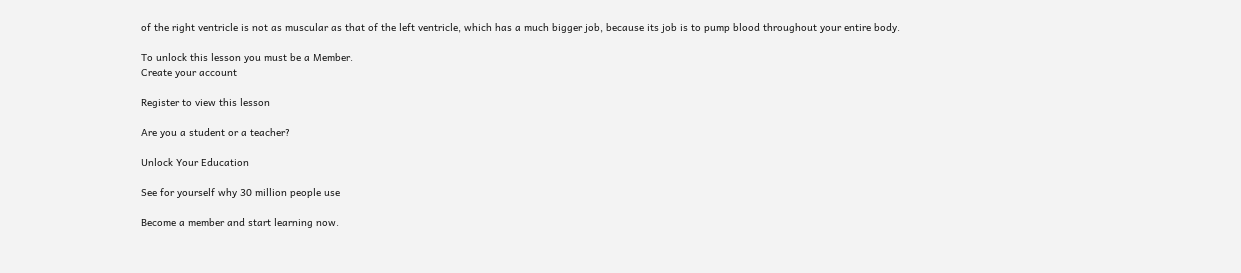of the right ventricle is not as muscular as that of the left ventricle, which has a much bigger job, because its job is to pump blood throughout your entire body.

To unlock this lesson you must be a Member.
Create your account

Register to view this lesson

Are you a student or a teacher?

Unlock Your Education

See for yourself why 30 million people use

Become a member and start learning now.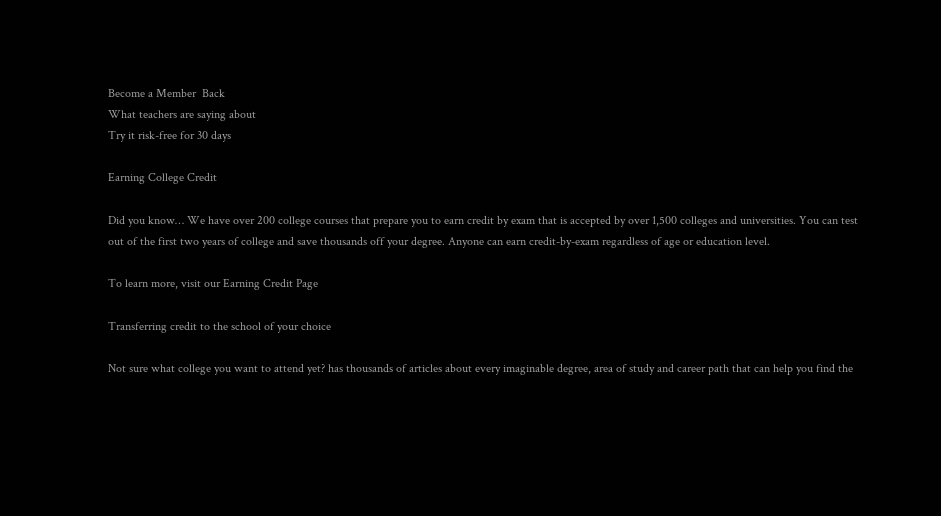Become a Member  Back
What teachers are saying about
Try it risk-free for 30 days

Earning College Credit

Did you know… We have over 200 college courses that prepare you to earn credit by exam that is accepted by over 1,500 colleges and universities. You can test out of the first two years of college and save thousands off your degree. Anyone can earn credit-by-exam regardless of age or education level.

To learn more, visit our Earning Credit Page

Transferring credit to the school of your choice

Not sure what college you want to attend yet? has thousands of articles about every imaginable degree, area of study and career path that can help you find the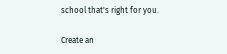school that's right for you.

Create an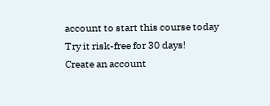account to start this course today
Try it risk-free for 30 days!
Create an account